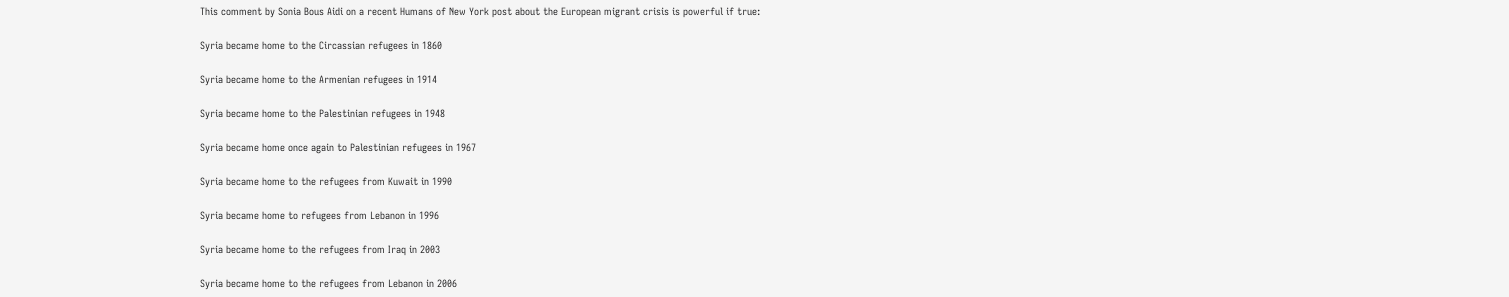This comment by Sonia Bous Aidi on a recent Humans of New York post about the European migrant crisis is powerful if true:

Syria became home to the Circassian refugees in 1860

Syria became home to the Armenian refugees in 1914

Syria became home to the Palestinian refugees in 1948

Syria became home once again to Palestinian refugees in 1967

Syria became home to the refugees from Kuwait in 1990

Syria became home to refugees from Lebanon in 1996

Syria became home to the refugees from Iraq in 2003

Syria became home to the refugees from Lebanon in 2006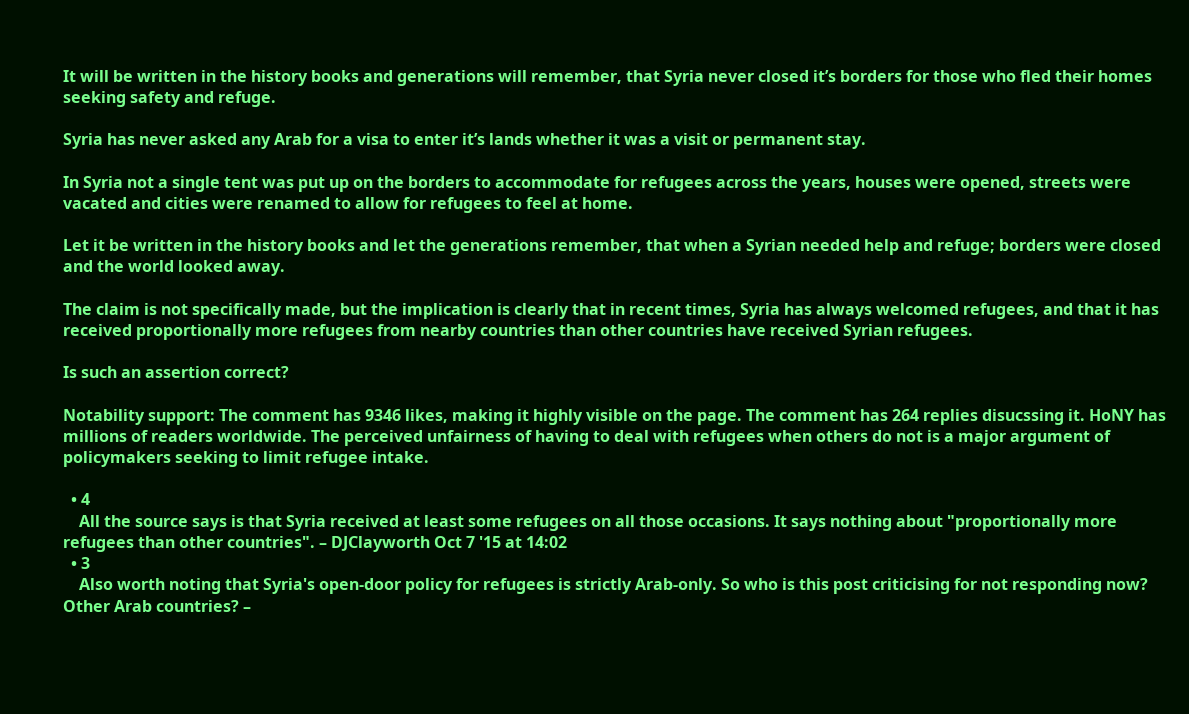It will be written in the history books and generations will remember, that Syria never closed it’s borders for those who fled their homes seeking safety and refuge.

Syria has never asked any Arab for a visa to enter it’s lands whether it was a visit or permanent stay.

In Syria not a single tent was put up on the borders to accommodate for refugees across the years, houses were opened, streets were vacated and cities were renamed to allow for refugees to feel at home.

Let it be written in the history books and let the generations remember, that when a Syrian needed help and refuge; borders were closed and the world looked away.

The claim is not specifically made, but the implication is clearly that in recent times, Syria has always welcomed refugees, and that it has received proportionally more refugees from nearby countries than other countries have received Syrian refugees.

Is such an assertion correct?

Notability support: The comment has 9346 likes, making it highly visible on the page. The comment has 264 replies disucssing it. HoNY has millions of readers worldwide. The perceived unfairness of having to deal with refugees when others do not is a major argument of policymakers seeking to limit refugee intake.

  • 4
    All the source says is that Syria received at least some refugees on all those occasions. It says nothing about "proportionally more refugees than other countries". – DJClayworth Oct 7 '15 at 14:02
  • 3
    Also worth noting that Syria's open-door policy for refugees is strictly Arab-only. So who is this post criticising for not responding now? Other Arab countries? –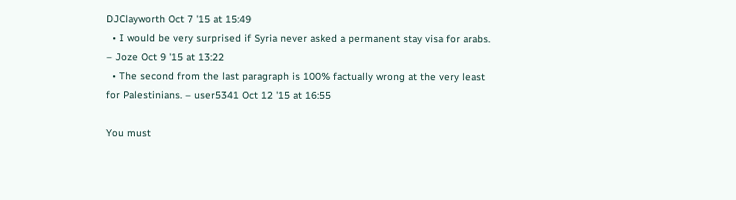DJClayworth Oct 7 '15 at 15:49
  • I would be very surprised if Syria never asked a permanent stay visa for arabs. – Joze Oct 9 '15 at 13:22
  • The second from the last paragraph is 100% factually wrong at the very least for Palestinians. – user5341 Oct 12 '15 at 16:55

You must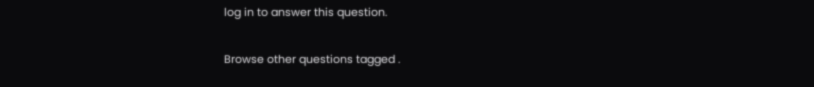log in to answer this question.

Browse other questions tagged .